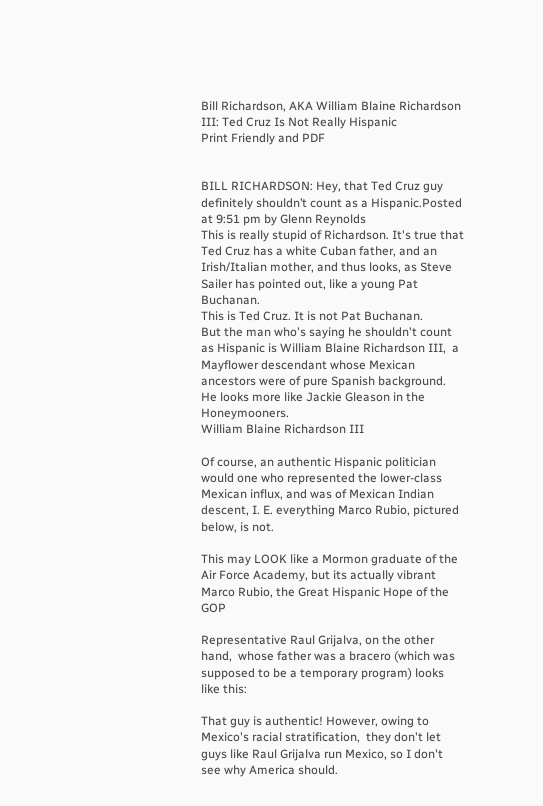Bill Richardson, AKA William Blaine Richardson III: Ted Cruz Is Not Really Hispanic
Print Friendly and PDF


BILL RICHARDSON: Hey, that Ted Cruz guy definitely shouldn’t count as a Hispanic.Posted at 9:51 pm by Glenn Reynolds
This is really stupid of Richardson. It's true that Ted Cruz has a white Cuban father, and an Irish/Italian mother, and thus looks, as Steve Sailer has pointed out, like a young Pat Buchanan.
This is Ted Cruz. It is not Pat Buchanan.
But the man who's saying he shouldn't count as Hispanic is William Blaine Richardson III,  a Mayflower descendant whose Mexican ancestors were of pure Spanish background. He looks more like Jackie Gleason in the Honeymooners.
William Blaine Richardson III

Of course, an authentic Hispanic politician would one who represented the lower-class Mexican influx, and was of Mexican Indian descent, I. E. everything Marco Rubio, pictured below, is not.

This may LOOK like a Mormon graduate of the Air Force Academy, but its actually vibrant Marco Rubio, the Great Hispanic Hope of the GOP

Representative Raul Grijalva, on the other hand,  whose father was a bracero (which was supposed to be a temporary program) looks like this:

That guy is authentic! However, owing to Mexico's racial stratification,  they don't let guys like Raul Grijalva run Mexico, so I don't see why America should.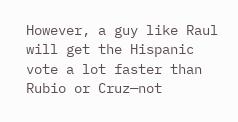However, a guy like Raul will get the Hispanic vote a lot faster than Rubio or Cruz—not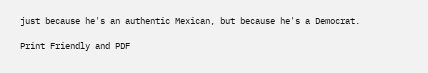just because he's an authentic Mexican, but because he's a Democrat.

Print Friendly and PDF